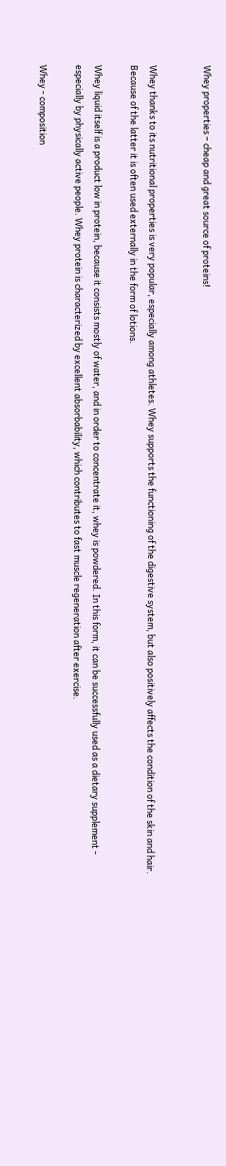Whey properties – cheap and great source of proteins!


Whey thanks to its nutritional properties is very popular, especially among athletes. Whey supports the functioning of the digestive system, but also positively affects the condition of the skin and hair. Because of the latter it is often used externally in the form of lotions.

Whey liquid itself is a product low in protein, because it consists mostly of water, and in order to concentrate it, whey is powdered. In this form, it can be successfully used as a dietary supplement - especially by physically active people. Whey protein is characterized by excellent absorbability, which contributes to fast muscle regeneration after exercise.

Whey - composition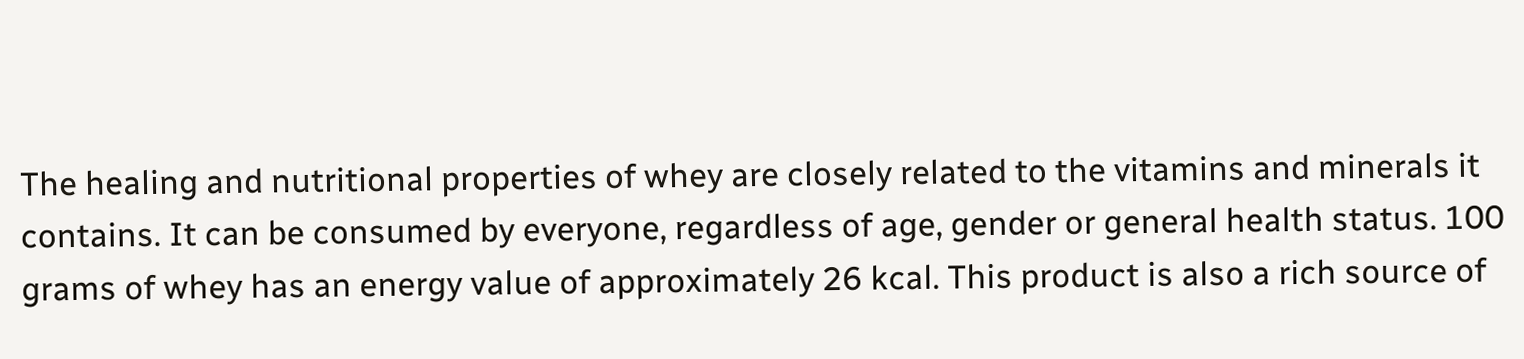The healing and nutritional properties of whey are closely related to the vitamins and minerals it contains. It can be consumed by everyone, regardless of age, gender or general health status. 100 grams of whey has an energy value of approximately 26 kcal. This product is also a rich source of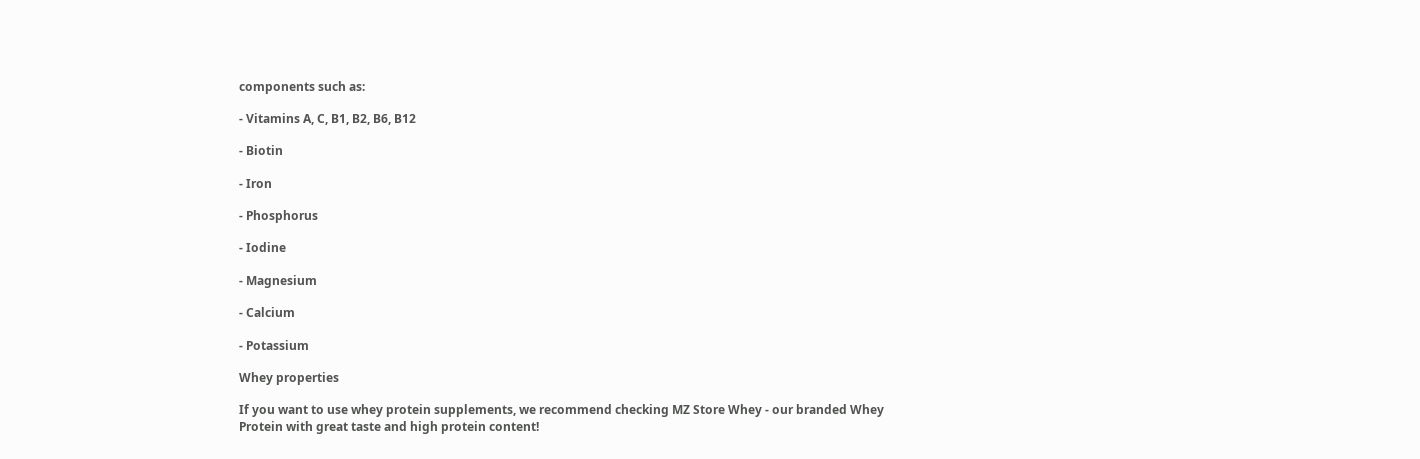components such as:

- Vitamins A, C, B1, B2, B6, B12

- Biotin

- Iron

- Phosphorus

- Iodine

- Magnesium

- Calcium

- Potassium

Whey properties

If you want to use whey protein supplements, we recommend checking MZ Store Whey - our branded Whey Protein with great taste and high protein content!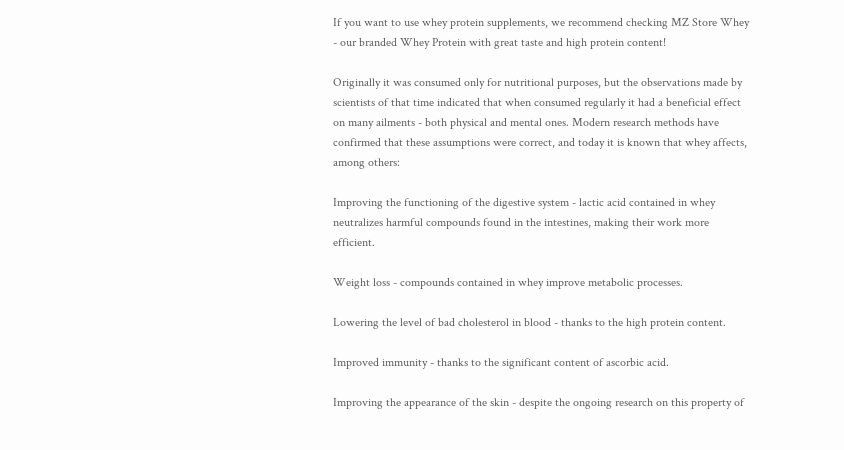If you want to use whey protein supplements, we recommend checking MZ Store Whey - our branded Whey Protein with great taste and high protein content!

Originally it was consumed only for nutritional purposes, but the observations made by scientists of that time indicated that when consumed regularly it had a beneficial effect on many ailments - both physical and mental ones. Modern research methods have confirmed that these assumptions were correct, and today it is known that whey affects, among others:

Improving the functioning of the digestive system - lactic acid contained in whey neutralizes harmful compounds found in the intestines, making their work more efficient.

Weight loss - compounds contained in whey improve metabolic processes.

Lowering the level of bad cholesterol in blood - thanks to the high protein content.

Improved immunity - thanks to the significant content of ascorbic acid.

Improving the appearance of the skin - despite the ongoing research on this property of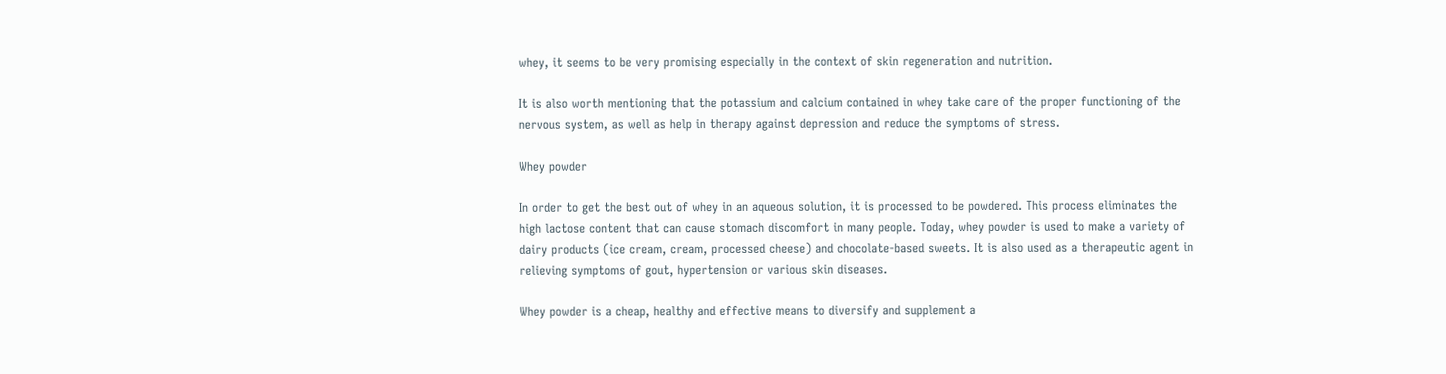whey, it seems to be very promising especially in the context of skin regeneration and nutrition.

It is also worth mentioning that the potassium and calcium contained in whey take care of the proper functioning of the nervous system, as well as help in therapy against depression and reduce the symptoms of stress.

Whey powder

In order to get the best out of whey in an aqueous solution, it is processed to be powdered. This process eliminates the high lactose content that can cause stomach discomfort in many people. Today, whey powder is used to make a variety of dairy products (ice cream, cream, processed cheese) and chocolate-based sweets. It is also used as a therapeutic agent in relieving symptoms of gout, hypertension or various skin diseases.

Whey powder is a cheap, healthy and effective means to diversify and supplement a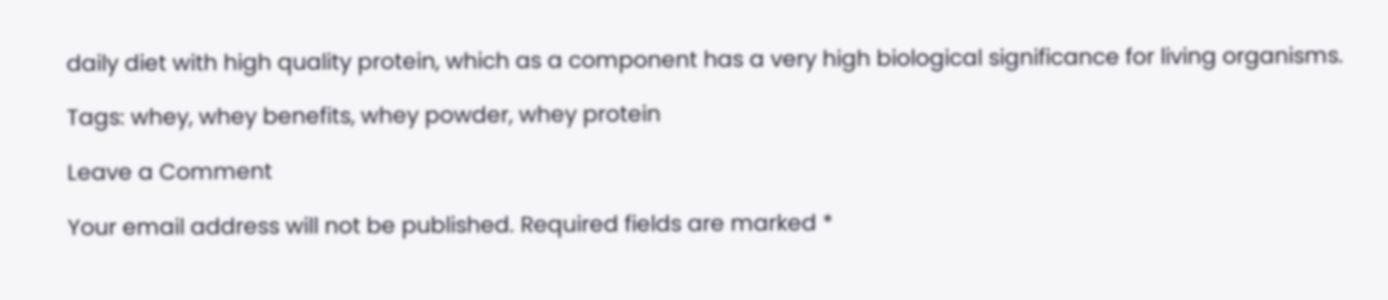daily diet with high quality protein, which as a component has a very high biological significance for living organisms.

Tags: whey, whey benefits, whey powder, whey protein

Leave a Comment

Your email address will not be published. Required fields are marked *